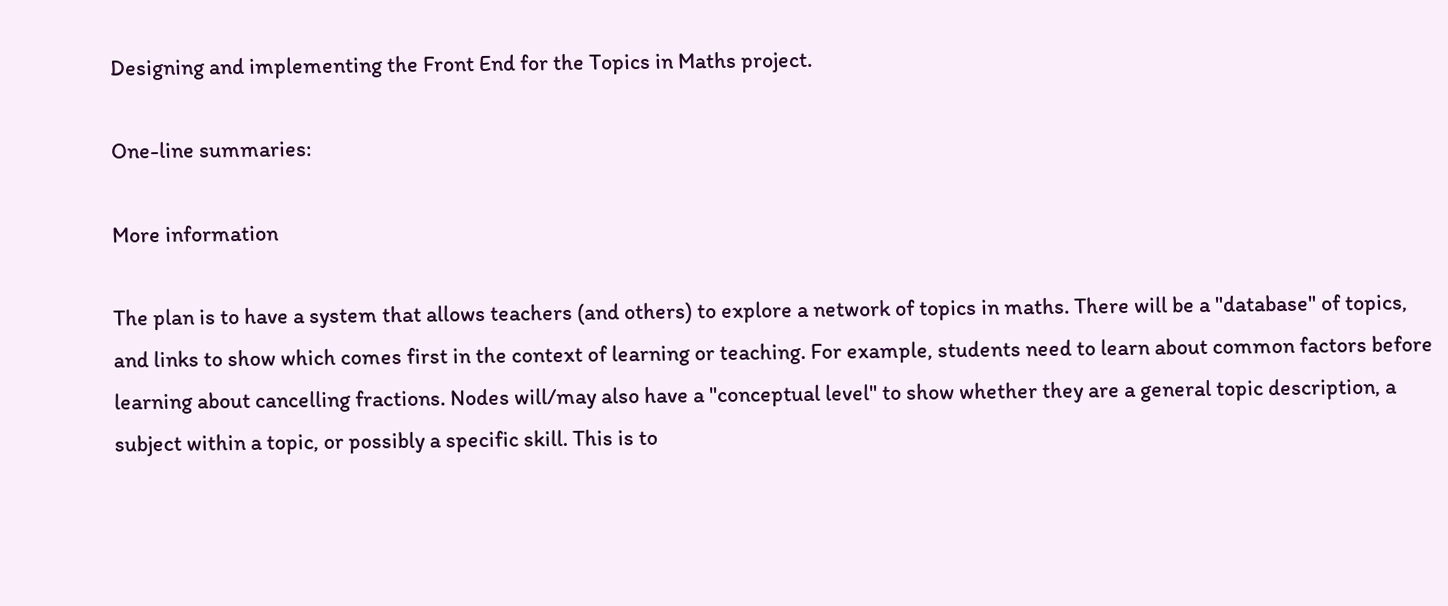Designing and implementing the Front End for the Topics in Maths project.

One-line summaries:

More information

The plan is to have a system that allows teachers (and others) to explore a network of topics in maths. There will be a "database" of topics, and links to show which comes first in the context of learning or teaching. For example, students need to learn about common factors before learning about cancelling fractions. Nodes will/may also have a "conceptual level" to show whether they are a general topic description, a subject within a topic, or possibly a specific skill. This is to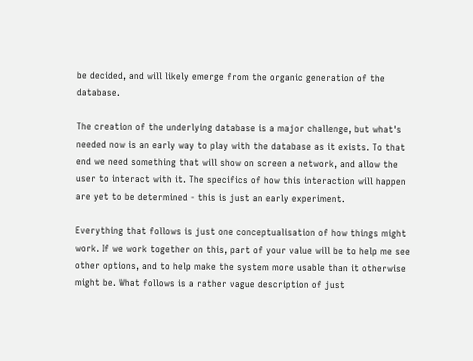be decided, and will likely emerge from the organic generation of the database.

The creation of the underlying database is a major challenge, but what's needed now is an early way to play with the database as it exists. To that end we need something that will show on screen a network, and allow the user to interact with it. The specifics of how this interaction will happen are yet to be determined - this is just an early experiment.

Everything that follows is just one conceptualisation of how things might work. If we work together on this, part of your value will be to help me see other options, and to help make the system more usable than it otherwise might be. What follows is a rather vague description of just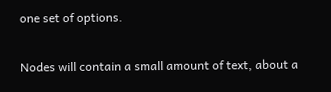one set of options.

Nodes will contain a small amount of text, about a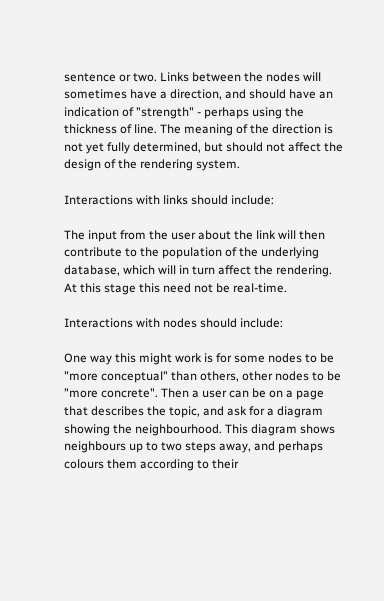sentence or two. Links between the nodes will sometimes have a direction, and should have an indication of "strength" - perhaps using the thickness of line. The meaning of the direction is not yet fully determined, but should not affect the design of the rendering system.

Interactions with links should include:

The input from the user about the link will then contribute to the population of the underlying database, which will in turn affect the rendering. At this stage this need not be real-time.

Interactions with nodes should include:

One way this might work is for some nodes to be "more conceptual" than others, other nodes to be "more concrete". Then a user can be on a page that describes the topic, and ask for a diagram showing the neighbourhood. This diagram shows neighbours up to two steps away, and perhaps colours them according to their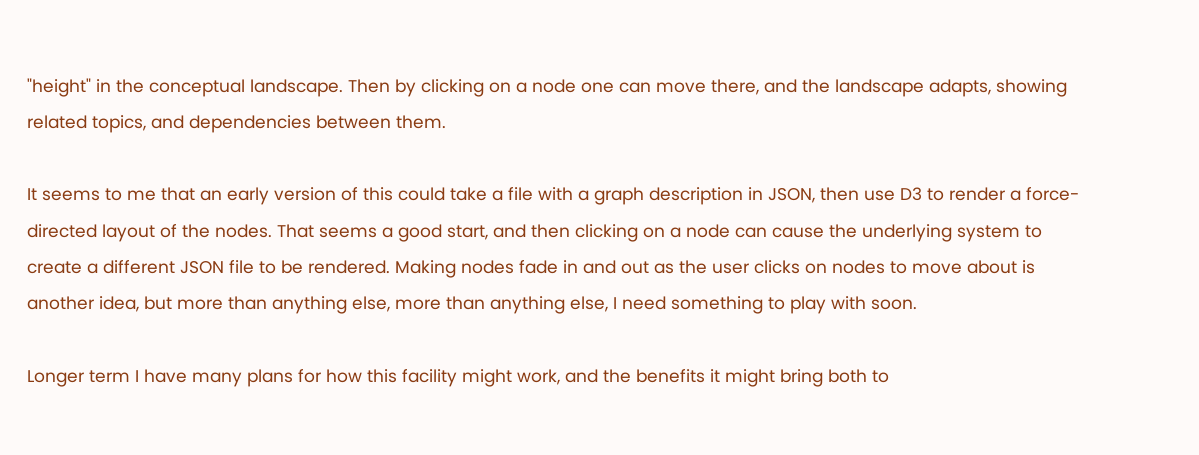"height" in the conceptual landscape. Then by clicking on a node one can move there, and the landscape adapts, showing related topics, and dependencies between them.

It seems to me that an early version of this could take a file with a graph description in JSON, then use D3 to render a force-directed layout of the nodes. That seems a good start, and then clicking on a node can cause the underlying system to create a different JSON file to be rendered. Making nodes fade in and out as the user clicks on nodes to move about is another idea, but more than anything else, more than anything else, I need something to play with soon.

Longer term I have many plans for how this facility might work, and the benefits it might bring both to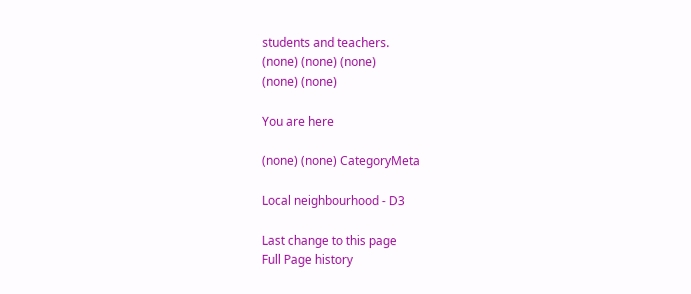students and teachers.
(none) (none) (none)
(none) (none)

You are here

(none) (none) CategoryMeta

Local neighbourhood - D3

Last change to this page
Full Page history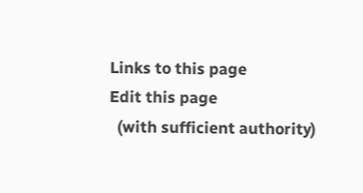Links to this page
Edit this page
  (with sufficient authority)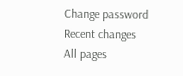Change password
Recent changes
All pages